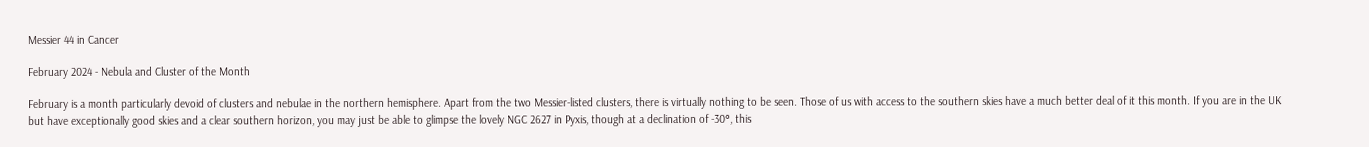Messier 44 in Cancer

February 2024 - Nebula and Cluster of the Month

February is a month particularly devoid of clusters and nebulae in the northern hemisphere. Apart from the two Messier-listed clusters, there is virtually nothing to be seen. Those of us with access to the southern skies have a much better deal of it this month. If you are in the UK but have exceptionally good skies and a clear southern horizon, you may just be able to glimpse the lovely NGC 2627 in Pyxis, though at a declination of -30°, this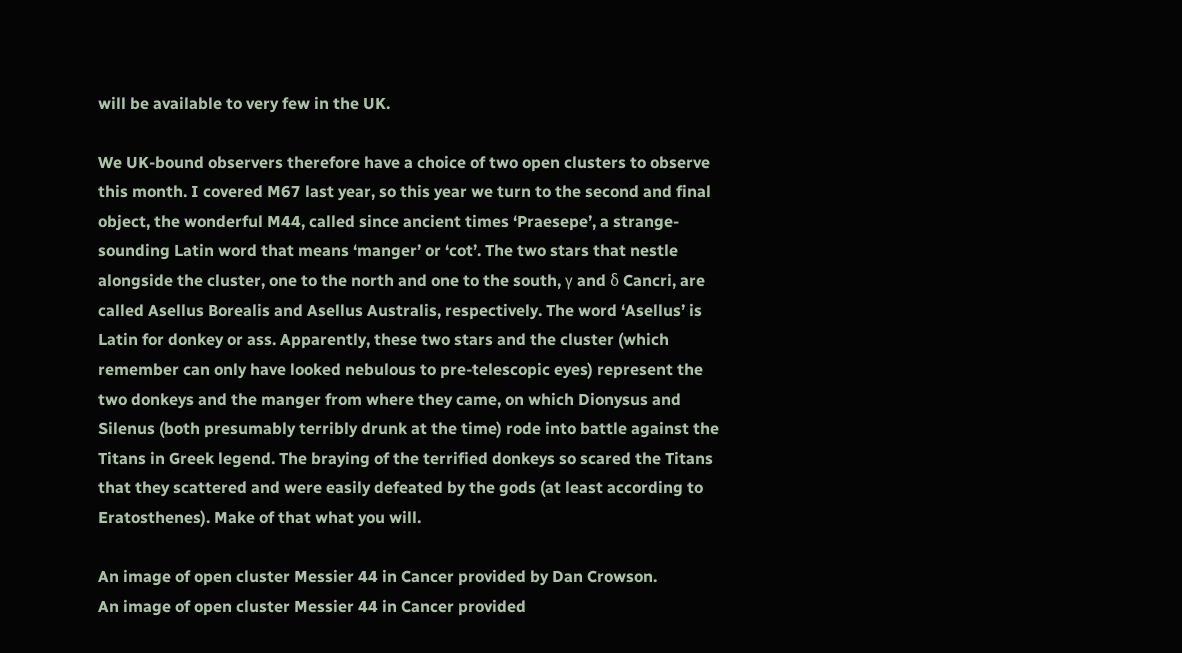will be available to very few in the UK.

We UK-bound observers therefore have a choice of two open clusters to observe this month. I covered M67 last year, so this year we turn to the second and final object, the wonderful M44, called since ancient times ‘Praesepe’, a strange-sounding Latin word that means ‘manger’ or ‘cot’. The two stars that nestle alongside the cluster, one to the north and one to the south, γ and δ Cancri, are called Asellus Borealis and Asellus Australis, respectively. The word ‘Asellus’ is Latin for donkey or ass. Apparently, these two stars and the cluster (which remember can only have looked nebulous to pre-telescopic eyes) represent the two donkeys and the manger from where they came, on which Dionysus and Silenus (both presumably terribly drunk at the time) rode into battle against the Titans in Greek legend. The braying of the terrified donkeys so scared the Titans that they scattered and were easily defeated by the gods (at least according to Eratosthenes). Make of that what you will.

An image of open cluster Messier 44 in Cancer provided by Dan Crowson.
An image of open cluster Messier 44 in Cancer provided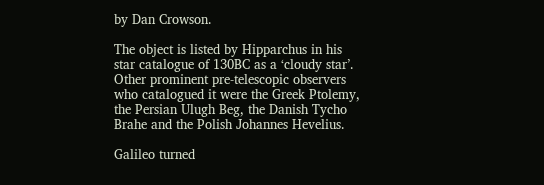by Dan Crowson.

The object is listed by Hipparchus in his star catalogue of 130BC as a ‘cloudy star’. Other prominent pre-telescopic observers who catalogued it were the Greek Ptolemy, the Persian Ulugh Beg, the Danish Tycho Brahe and the Polish Johannes Hevelius.

Galileo turned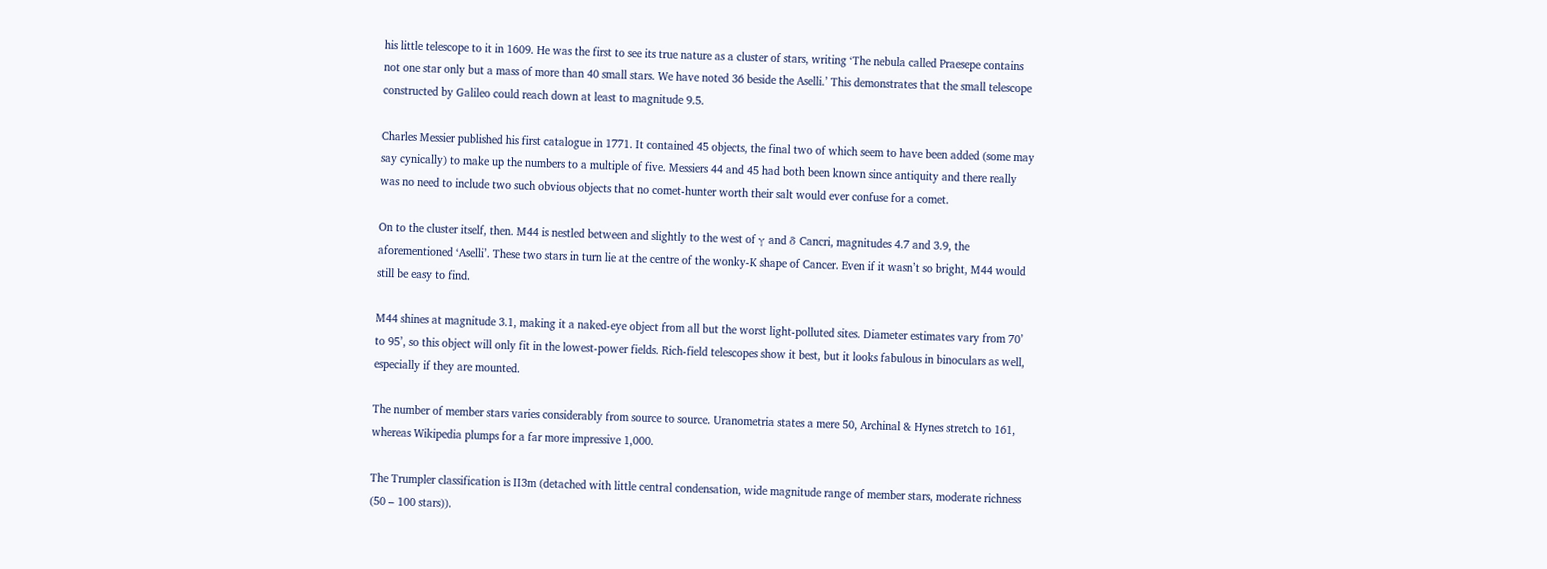his little telescope to it in 1609. He was the first to see its true nature as a cluster of stars, writing ‘The nebula called Praesepe contains not one star only but a mass of more than 40 small stars. We have noted 36 beside the Aselli.’ This demonstrates that the small telescope constructed by Galileo could reach down at least to magnitude 9.5.

Charles Messier published his first catalogue in 1771. It contained 45 objects, the final two of which seem to have been added (some may say cynically) to make up the numbers to a multiple of five. Messiers 44 and 45 had both been known since antiquity and there really was no need to include two such obvious objects that no comet-hunter worth their salt would ever confuse for a comet.

On to the cluster itself, then. M44 is nestled between and slightly to the west of γ and δ Cancri, magnitudes 4.7 and 3.9, the aforementioned ‘Aselli’. These two stars in turn lie at the centre of the wonky-K shape of Cancer. Even if it wasn’t so bright, M44 would still be easy to find.

M44 shines at magnitude 3.1, making it a naked-eye object from all but the worst light-polluted sites. Diameter estimates vary from 70’ to 95’, so this object will only fit in the lowest-power fields. Rich-field telescopes show it best, but it looks fabulous in binoculars as well, especially if they are mounted.

The number of member stars varies considerably from source to source. Uranometria states a mere 50, Archinal & Hynes stretch to 161, whereas Wikipedia plumps for a far more impressive 1,000.

The Trumpler classification is II3m (detached with little central condensation, wide magnitude range of member stars, moderate richness (50 – 100 stars)).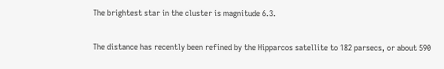The brightest star in the cluster is magnitude 6.3.

The distance has recently been refined by the Hipparcos satellite to 182 parsecs, or about 590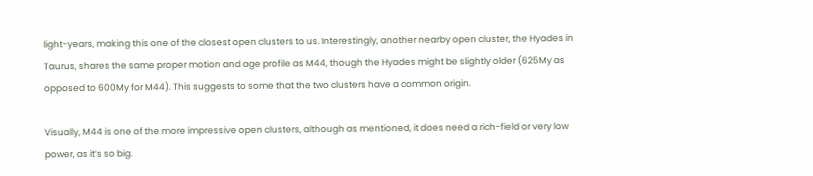light-years, making this one of the closest open clusters to us. Interestingly, another nearby open cluster, the Hyades in Taurus, shares the same proper motion and age profile as M44, though the Hyades might be slightly older (625My as opposed to 600My for M44). This suggests to some that the two clusters have a common origin.

Visually, M44 is one of the more impressive open clusters, although as mentioned, it does need a rich-field or very low power, as it’s so big.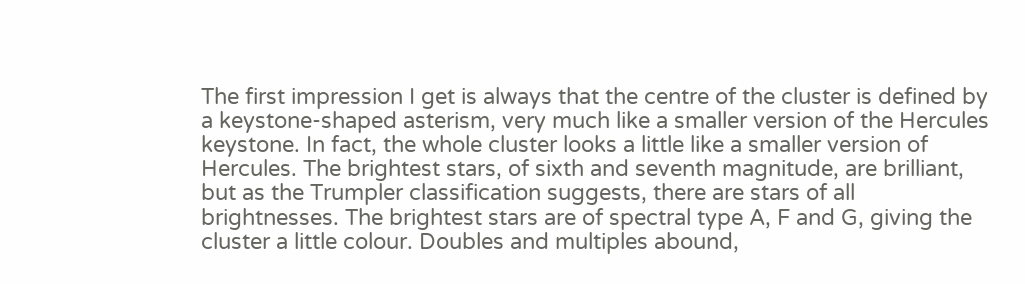The first impression I get is always that the centre of the cluster is defined by a keystone-shaped asterism, very much like a smaller version of the Hercules keystone. In fact, the whole cluster looks a little like a smaller version of Hercules. The brightest stars, of sixth and seventh magnitude, are brilliant, but as the Trumpler classification suggests, there are stars of all brightnesses. The brightest stars are of spectral type A, F and G, giving the cluster a little colour. Doubles and multiples abound,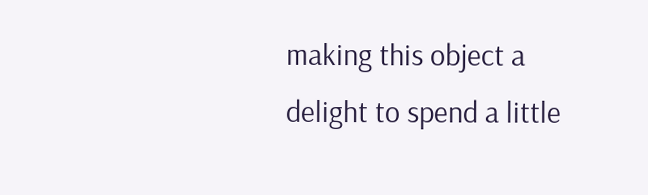making this object a delight to spend a little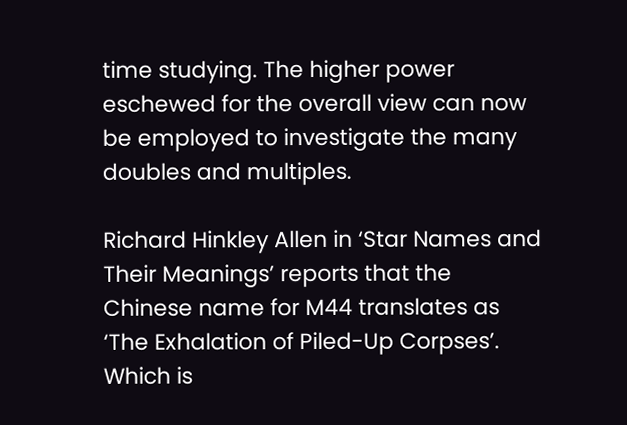time studying. The higher power eschewed for the overall view can now be employed to investigate the many doubles and multiples.

Richard Hinkley Allen in ‘Star Names and Their Meanings’ reports that the Chinese name for M44 translates as ‘The Exhalation of Piled-Up Corpses’. Which is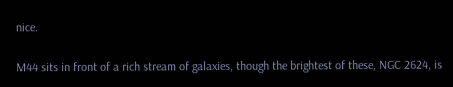nice.

M44 sits in front of a rich stream of galaxies, though the brightest of these, NGC 2624, is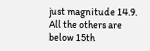just magnitude 14.9. All the others are below 15th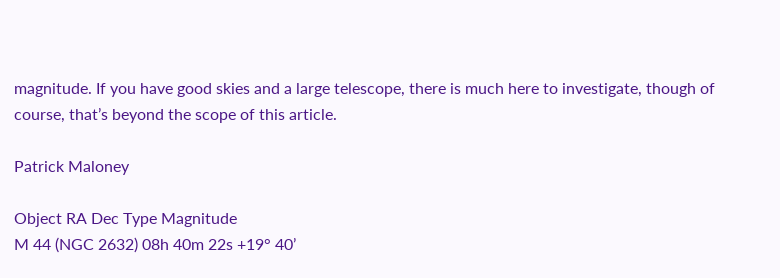magnitude. If you have good skies and a large telescope, there is much here to investigate, though of course, that’s beyond the scope of this article.

Patrick Maloney

Object RA Dec Type Magnitude
M 44 (NGC 2632) 08h 40m 22s +19° 40’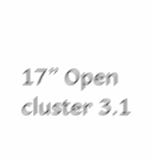17” Open cluster 3.1